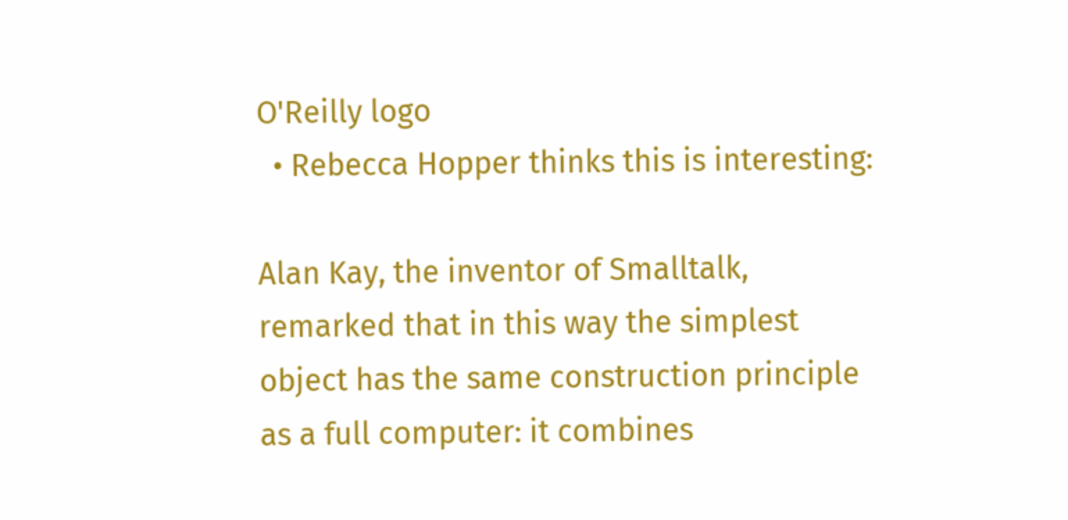O'Reilly logo
  • Rebecca Hopper thinks this is interesting:

Alan Kay, the inventor of Smalltalk, remarked that in this way the simplest object has the same construction principle as a full computer: it combines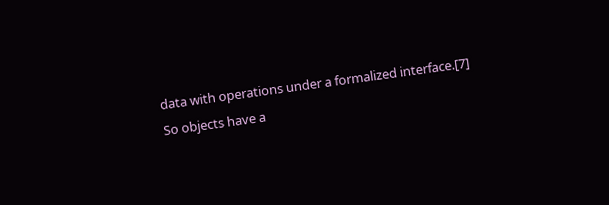data with operations under a formalized interface.[7] So objects have a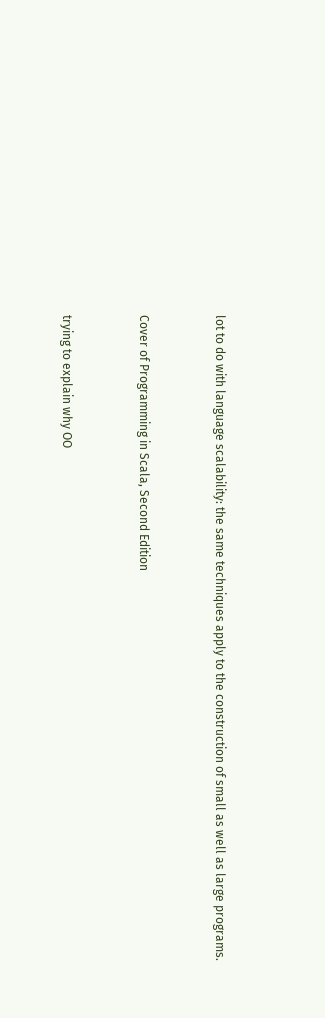lot to do with language scalability: the same techniques apply to the construction of small as well as large programs.


Cover of Programming in Scala, Second Edition


trying to explain why OO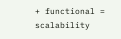+ functional = scalability